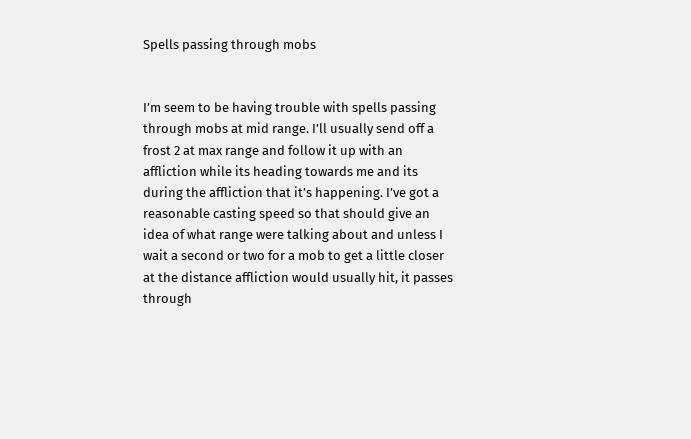Spells passing through mobs


I’m seem to be having trouble with spells passing through mobs at mid range. I’ll usually send off a frost 2 at max range and follow it up with an affliction while its heading towards me and its during the affliction that it’s happening. I’ve got a reasonable casting speed so that should give an idea of what range were talking about and unless I wait a second or two for a mob to get a little closer at the distance affliction would usually hit, it passes through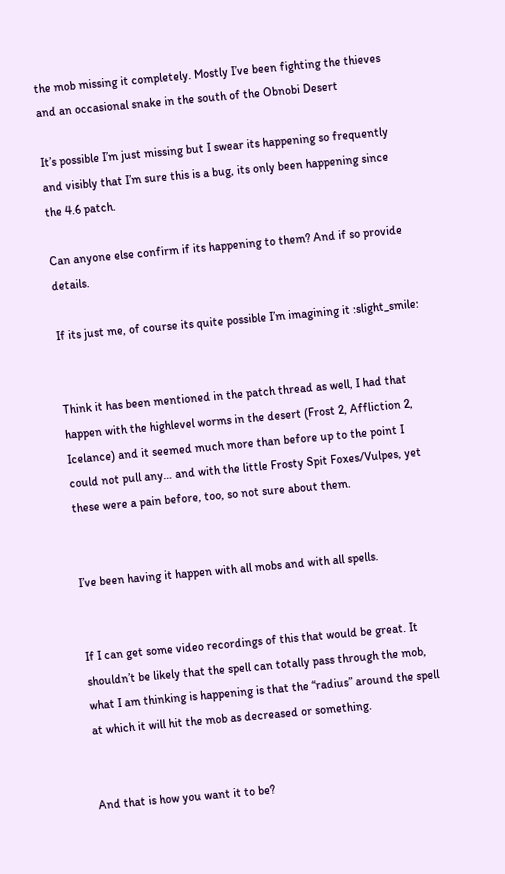the mob missing it completely. Mostly I’ve been fighting the thieves and an occasional snake in the south of the Obnobi Desert

It’s possible I’m just missing but I swear its happening so frequently and visibly that I’m sure this is a bug, its only been happening since the 4.6 patch.

Can anyone else confirm if its happening to them? And if so provide details.

If its just me, of course its quite possible I’m imagining it :slight_smile:


Think it has been mentioned in the patch thread as well, I had that happen with the highlevel worms in the desert (Frost 2, Affliction 2, Icelance) and it seemed much more than before up to the point I could not pull any… and with the little Frosty Spit Foxes/Vulpes, yet these were a pain before, too, so not sure about them.


I’ve been having it happen with all mobs and with all spells.


If I can get some video recordings of this that would be great. It shouldn’t be likely that the spell can totally pass through the mob, what I am thinking is happening is that the “radius” around the spell at which it will hit the mob as decreased or something.


And that is how you want it to be?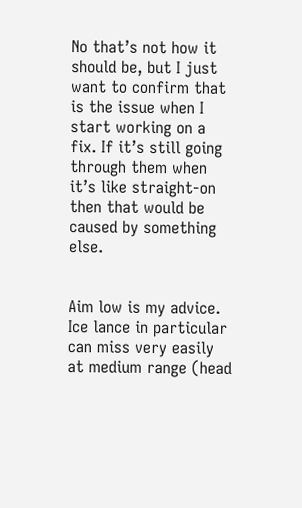No that’s not how it should be, but I just want to confirm that is the issue when I start working on a fix. If it’s still going through them when it’s like straight-on then that would be caused by something else.


Aim low is my advice. Ice lance in particular can miss very easily at medium range (head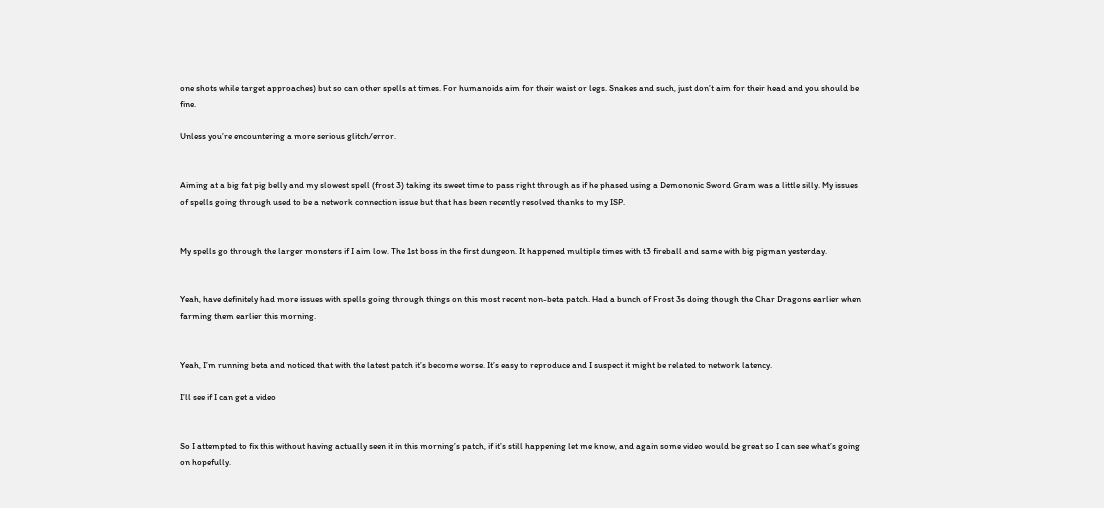one shots while target approaches) but so can other spells at times. For humanoids aim for their waist or legs. Snakes and such, just don’t aim for their head and you should be fine.

Unless you’re encountering a more serious glitch/error.


Aiming at a big fat pig belly and my slowest spell (frost 3) taking its sweet time to pass right through as if he phased using a Demononic Sword Gram was a little silly. My issues of spells going through used to be a network connection issue but that has been recently resolved thanks to my ISP.


My spells go through the larger monsters if I aim low. The 1st boss in the first dungeon. It happened multiple times with t3 fireball and same with big pigman yesterday.


Yeah, have definitely had more issues with spells going through things on this most recent non-beta patch. Had a bunch of Frost 3s doing though the Char Dragons earlier when farming them earlier this morning.


Yeah, I’m running beta and noticed that with the latest patch it’s become worse. It’s easy to reproduce and I suspect it might be related to network latency.

I’ll see if I can get a video


So I attempted to fix this without having actually seen it in this morning’s patch, if it’s still happening let me know, and again some video would be great so I can see what’s going on hopefully.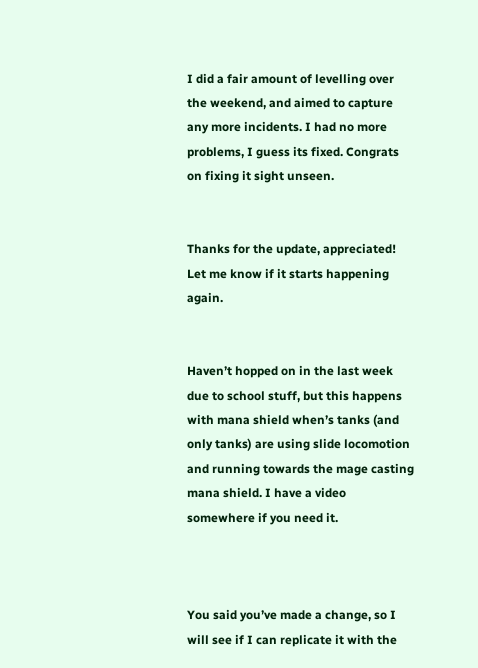I did a fair amount of levelling over the weekend, and aimed to capture any more incidents. I had no more problems, I guess its fixed. Congrats on fixing it sight unseen.


Thanks for the update, appreciated! Let me know if it starts happening again.


Haven’t hopped on in the last week due to school stuff, but this happens with mana shield when’s tanks (and only tanks) are using slide locomotion and running towards the mage casting mana shield. I have a video somewhere if you need it.



You said you’ve made a change, so I will see if I can replicate it with the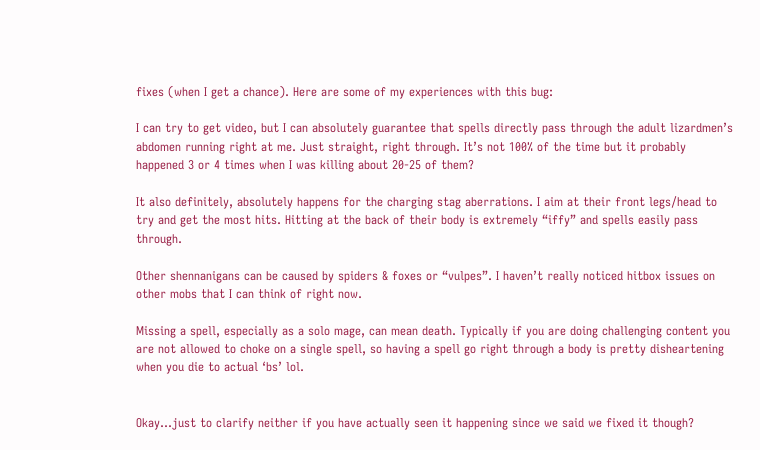fixes (when I get a chance). Here are some of my experiences with this bug:

I can try to get video, but I can absolutely guarantee that spells directly pass through the adult lizardmen’s abdomen running right at me. Just straight, right through. It’s not 100% of the time but it probably happened 3 or 4 times when I was killing about 20-25 of them?

It also definitely, absolutely happens for the charging stag aberrations. I aim at their front legs/head to try and get the most hits. Hitting at the back of their body is extremely “iffy” and spells easily pass through.

Other shennanigans can be caused by spiders & foxes or “vulpes”. I haven’t really noticed hitbox issues on other mobs that I can think of right now.

Missing a spell, especially as a solo mage, can mean death. Typically if you are doing challenging content you are not allowed to choke on a single spell, so having a spell go right through a body is pretty disheartening when you die to actual ‘bs’ lol.


Okay…just to clarify neither if you have actually seen it happening since we said we fixed it though?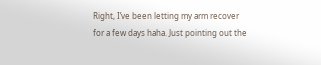Right, I’ve been letting my arm recover for a few days haha. Just pointing out the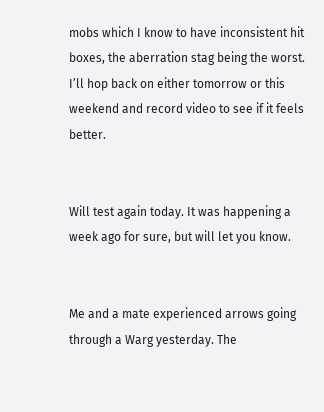mobs which I know to have inconsistent hit boxes, the aberration stag being the worst. I’ll hop back on either tomorrow or this weekend and record video to see if it feels better.


Will test again today. It was happening a week ago for sure, but will let you know.


Me and a mate experienced arrows going through a Warg yesterday. The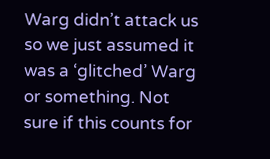Warg didn’t attack us so we just assumed it was a ‘glitched’ Warg or something. Not sure if this counts for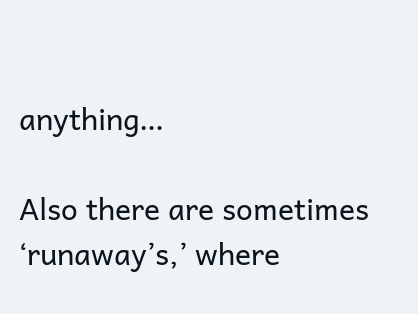anything…

Also there are sometimes ‘runaway’s,’ where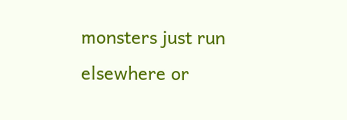monsters just run elsewhere or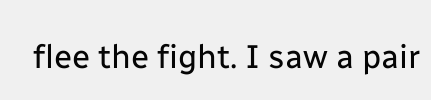flee the fight. I saw a pair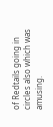of Redtails going in circles also which was amusing.